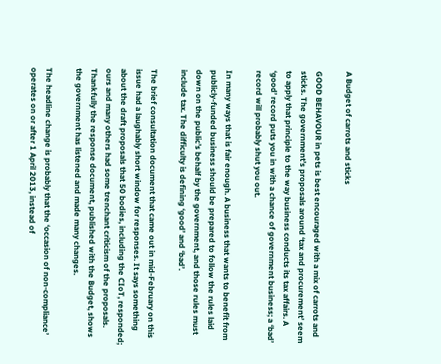A Budget of carrots and sticks

GOOD BEHAVOUR in pets is best encouraged with a mix of carrots and sticks. The government’s proposals around ‘tax and procurement’ seem to apply that principle to the way business conducts its tax affairs. A ‘good’ record puts you in with a chance of government business; a ‘bad’ record will probably shut you out.

In many ways that is fair enough. A business that wants to benefit from publicly-funded business should be prepared to follow the rules laid down on the public’s behalf by the government, and those rules must include tax. The difficulty is defining ‘good’ and ‘bad’.

The brief consultation document that came out in mid-February on this issue had a laughably short window for responses. It says something about the draft proposals that 50 bodies, including the CIoT, responded; ours and many others had some trenchant criticism of the proposals. Thankfully the response document, published with the Budget, shows the government has listened and made many changes.

The headline change is probably that the ‘occasion of non-compliance’ operates on or after 1 April 2013, instead of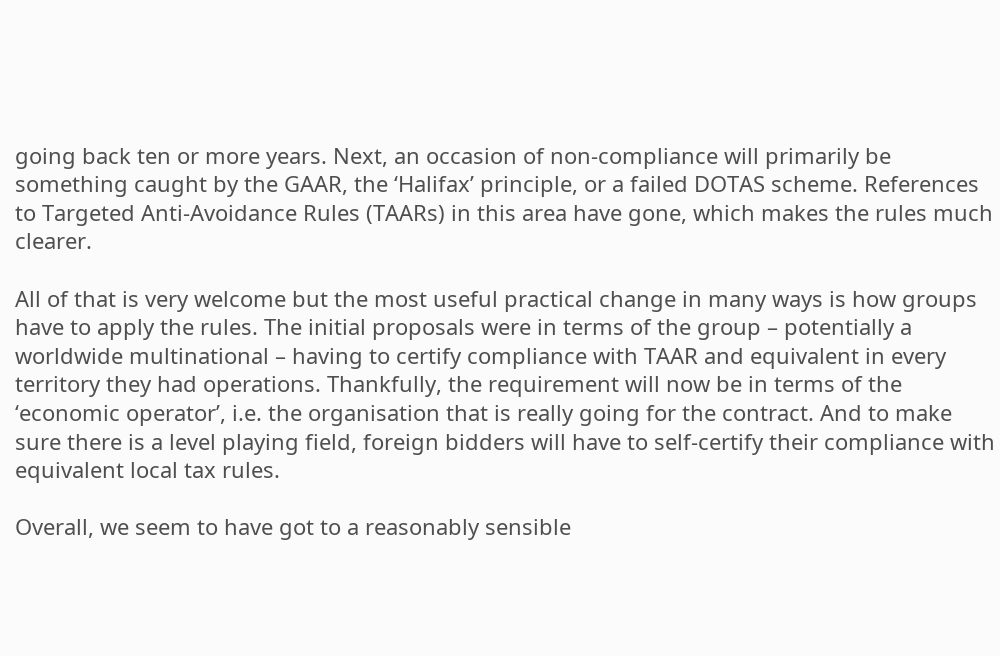going back ten or more years. Next, an occasion of non-compliance will primarily be something caught by the GAAR, the ‘Halifax’ principle, or a failed DOTAS scheme. References to Targeted Anti-Avoidance Rules (TAARs) in this area have gone, which makes the rules much clearer.

All of that is very welcome but the most useful practical change in many ways is how groups have to apply the rules. The initial proposals were in terms of the group – potentially a worldwide multinational – having to certify compliance with TAAR and equivalent in every territory they had operations. Thankfully, the requirement will now be in terms of the ‘economic operator’, i.e. the organisation that is really going for the contract. And to make sure there is a level playing field, foreign bidders will have to self-certify their compliance with equivalent local tax rules.

Overall, we seem to have got to a reasonably sensible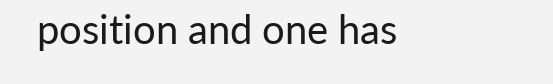position and one has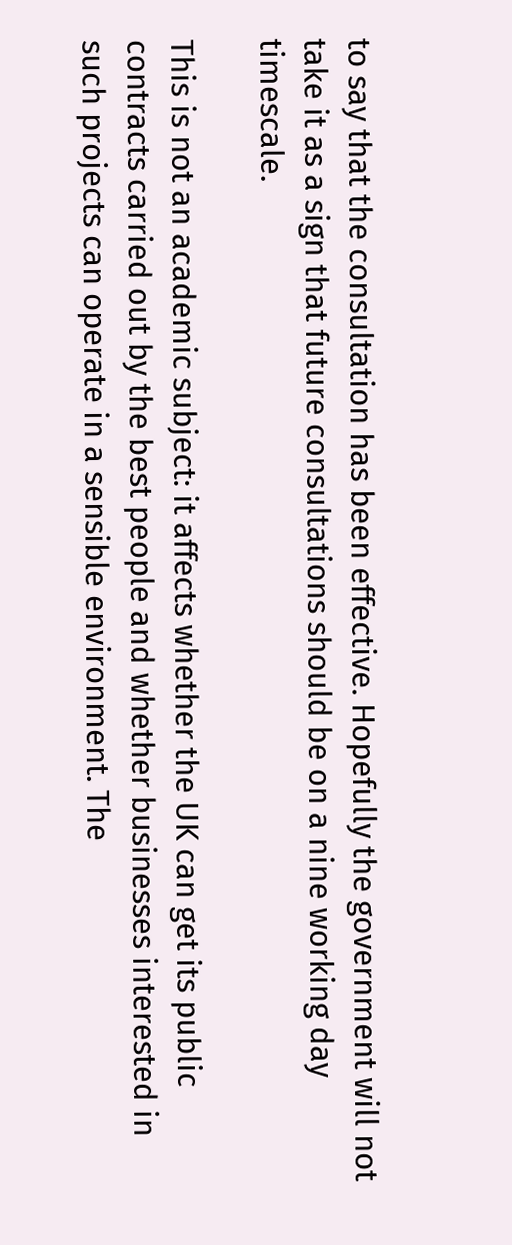to say that the consultation has been effective. Hopefully the government will not take it as a sign that future consultations should be on a nine working day timescale.

This is not an academic subject: it affects whether the UK can get its public contracts carried out by the best people and whether businesses interested in such projects can operate in a sensible environment. The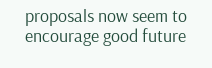proposals now seem to encourage good future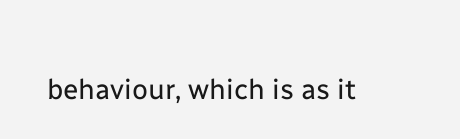behaviour, which is as it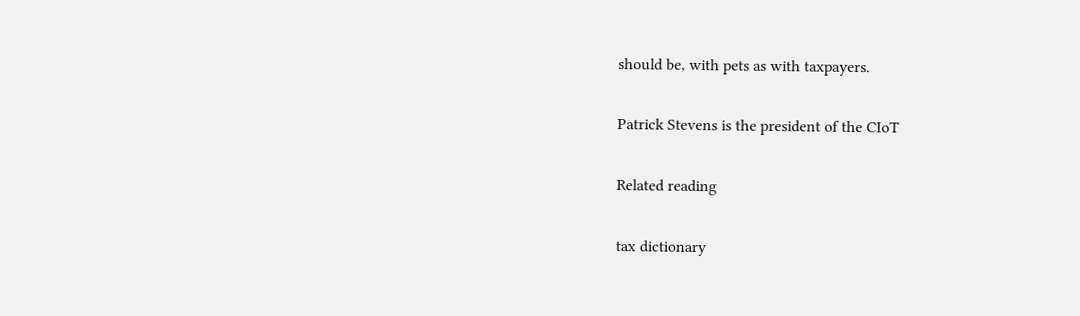should be, with pets as with taxpayers.

Patrick Stevens is the president of the CIoT

Related reading

tax dictionary